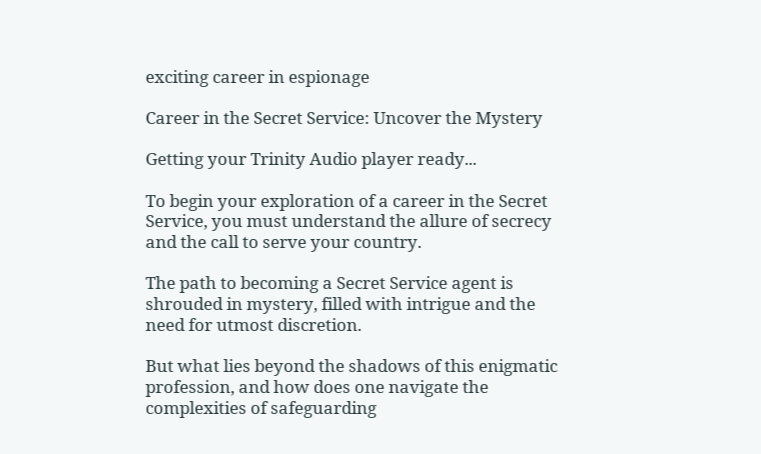exciting career in espionage

Career in the Secret Service: Uncover the Mystery

Getting your Trinity Audio player ready...

To begin your exploration of a career in the Secret Service, you must understand the allure of secrecy and the call to serve your country.

The path to becoming a Secret Service agent is shrouded in mystery, filled with intrigue and the need for utmost discretion.

But what lies beyond the shadows of this enigmatic profession, and how does one navigate the complexities of safeguarding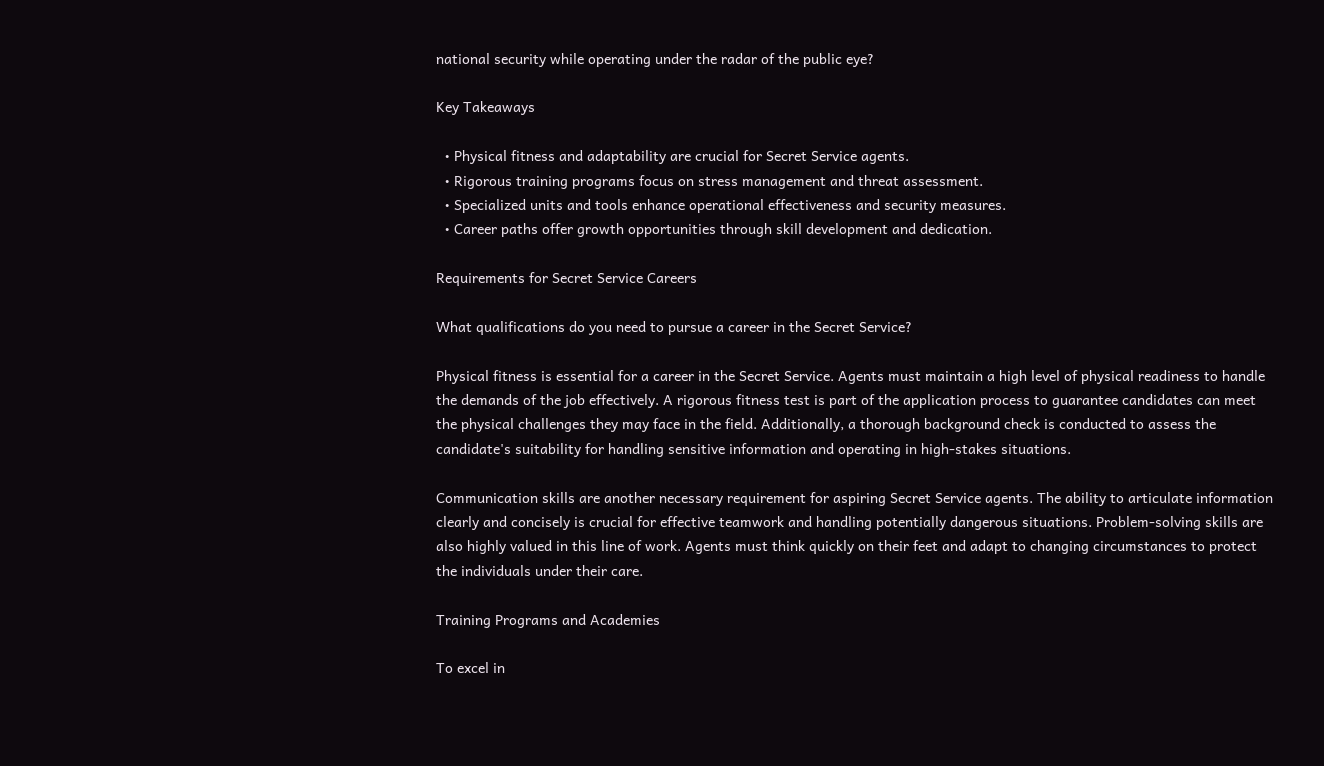national security while operating under the radar of the public eye?

Key Takeaways

  • Physical fitness and adaptability are crucial for Secret Service agents.
  • Rigorous training programs focus on stress management and threat assessment.
  • Specialized units and tools enhance operational effectiveness and security measures.
  • Career paths offer growth opportunities through skill development and dedication.

Requirements for Secret Service Careers

What qualifications do you need to pursue a career in the Secret Service?

Physical fitness is essential for a career in the Secret Service. Agents must maintain a high level of physical readiness to handle the demands of the job effectively. A rigorous fitness test is part of the application process to guarantee candidates can meet the physical challenges they may face in the field. Additionally, a thorough background check is conducted to assess the candidate's suitability for handling sensitive information and operating in high-stakes situations.

Communication skills are another necessary requirement for aspiring Secret Service agents. The ability to articulate information clearly and concisely is crucial for effective teamwork and handling potentially dangerous situations. Problem-solving skills are also highly valued in this line of work. Agents must think quickly on their feet and adapt to changing circumstances to protect the individuals under their care.

Training Programs and Academies

To excel in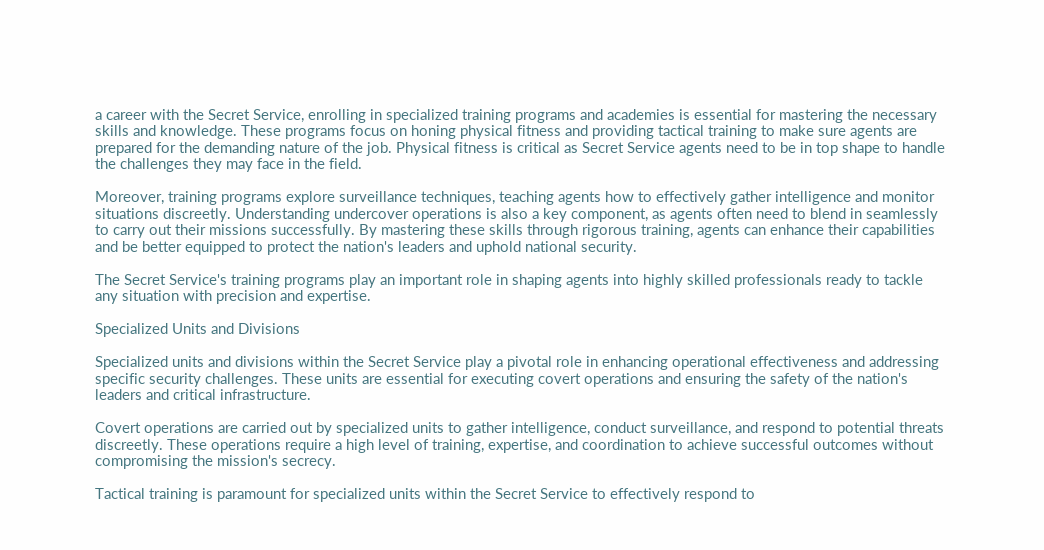a career with the Secret Service, enrolling in specialized training programs and academies is essential for mastering the necessary skills and knowledge. These programs focus on honing physical fitness and providing tactical training to make sure agents are prepared for the demanding nature of the job. Physical fitness is critical as Secret Service agents need to be in top shape to handle the challenges they may face in the field.

Moreover, training programs explore surveillance techniques, teaching agents how to effectively gather intelligence and monitor situations discreetly. Understanding undercover operations is also a key component, as agents often need to blend in seamlessly to carry out their missions successfully. By mastering these skills through rigorous training, agents can enhance their capabilities and be better equipped to protect the nation's leaders and uphold national security.

The Secret Service's training programs play an important role in shaping agents into highly skilled professionals ready to tackle any situation with precision and expertise.

Specialized Units and Divisions

Specialized units and divisions within the Secret Service play a pivotal role in enhancing operational effectiveness and addressing specific security challenges. These units are essential for executing covert operations and ensuring the safety of the nation's leaders and critical infrastructure.

Covert operations are carried out by specialized units to gather intelligence, conduct surveillance, and respond to potential threats discreetly. These operations require a high level of training, expertise, and coordination to achieve successful outcomes without compromising the mission's secrecy.

Tactical training is paramount for specialized units within the Secret Service to effectively respond to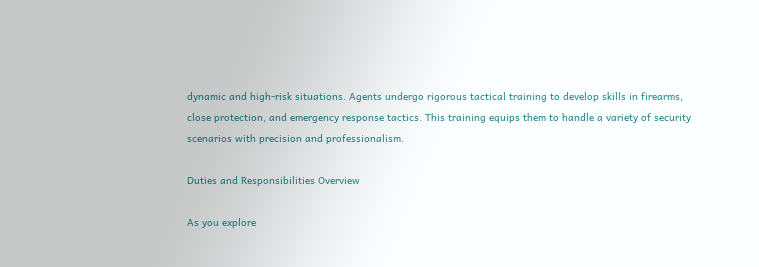dynamic and high-risk situations. Agents undergo rigorous tactical training to develop skills in firearms, close protection, and emergency response tactics. This training equips them to handle a variety of security scenarios with precision and professionalism.

Duties and Responsibilities Overview

As you explore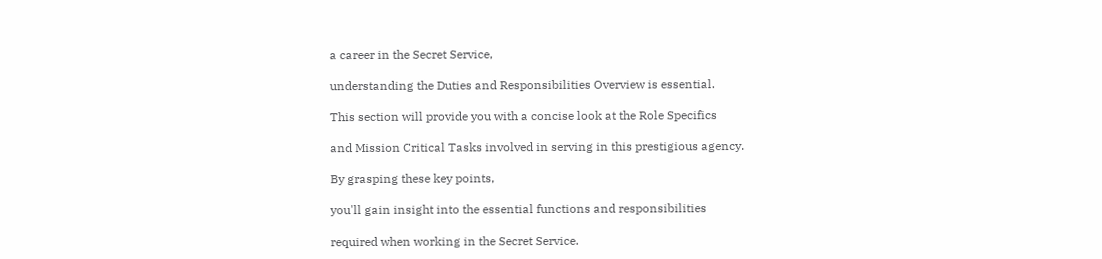a career in the Secret Service,

understanding the Duties and Responsibilities Overview is essential.

This section will provide you with a concise look at the Role Specifics

and Mission Critical Tasks involved in serving in this prestigious agency.

By grasping these key points,

you'll gain insight into the essential functions and responsibilities

required when working in the Secret Service.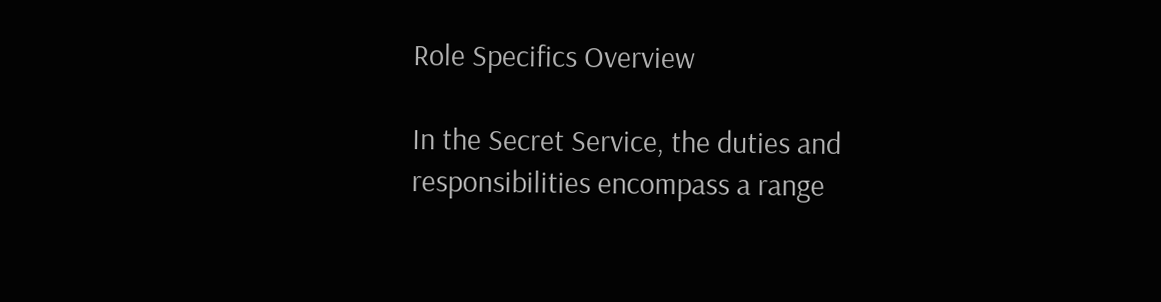Role Specifics Overview

In the Secret Service, the duties and responsibilities encompass a range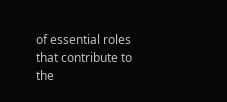of essential roles that contribute to the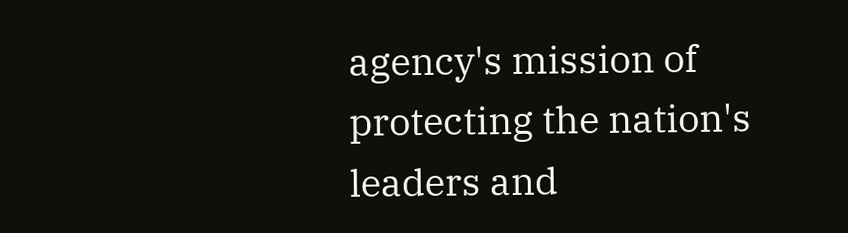agency's mission of protecting the nation's leaders and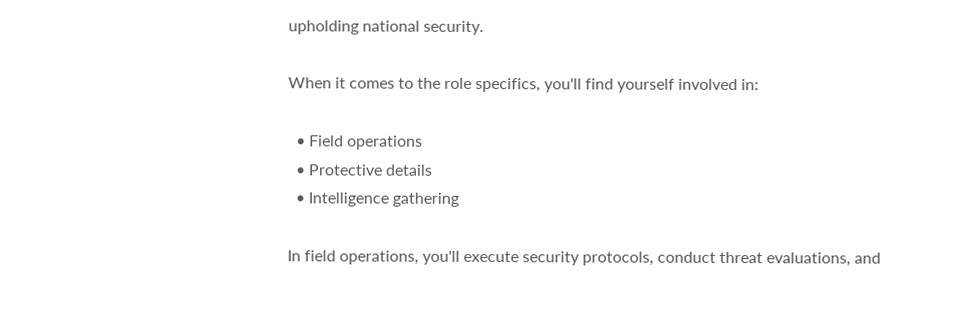upholding national security.

When it comes to the role specifics, you'll find yourself involved in:

  • Field operations
  • Protective details
  • Intelligence gathering

In field operations, you'll execute security protocols, conduct threat evaluations, and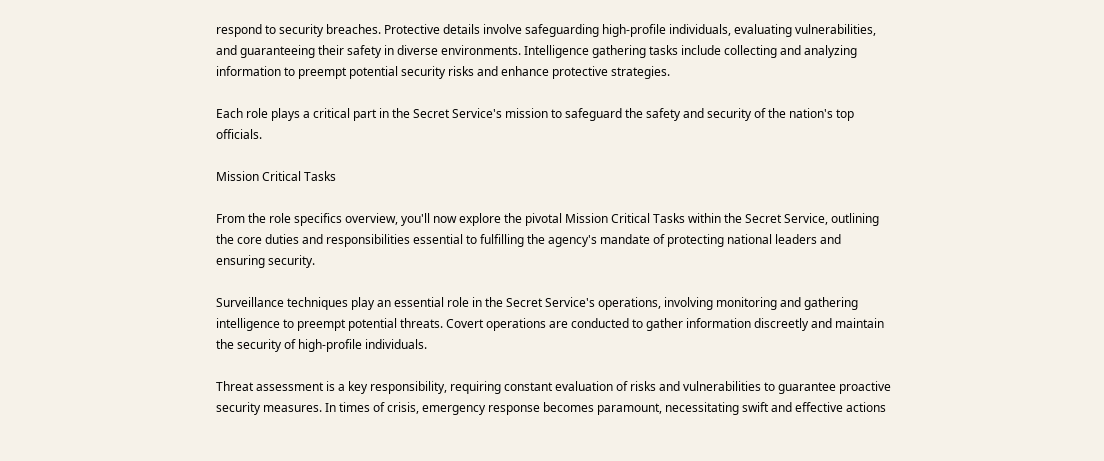respond to security breaches. Protective details involve safeguarding high-profile individuals, evaluating vulnerabilities, and guaranteeing their safety in diverse environments. Intelligence gathering tasks include collecting and analyzing information to preempt potential security risks and enhance protective strategies.

Each role plays a critical part in the Secret Service's mission to safeguard the safety and security of the nation's top officials.

Mission Critical Tasks

From the role specifics overview, you'll now explore the pivotal Mission Critical Tasks within the Secret Service, outlining the core duties and responsibilities essential to fulfilling the agency's mandate of protecting national leaders and ensuring security.

Surveillance techniques play an essential role in the Secret Service's operations, involving monitoring and gathering intelligence to preempt potential threats. Covert operations are conducted to gather information discreetly and maintain the security of high-profile individuals.

Threat assessment is a key responsibility, requiring constant evaluation of risks and vulnerabilities to guarantee proactive security measures. In times of crisis, emergency response becomes paramount, necessitating swift and effective actions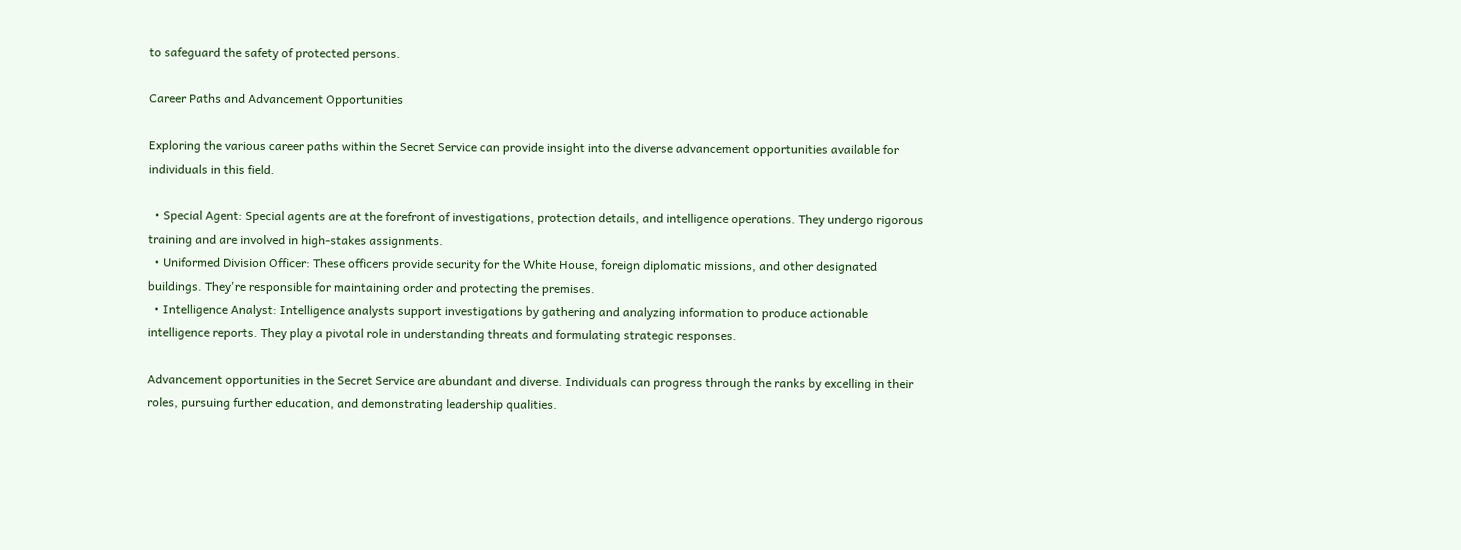to safeguard the safety of protected persons.

Career Paths and Advancement Opportunities

Exploring the various career paths within the Secret Service can provide insight into the diverse advancement opportunities available for individuals in this field.

  • Special Agent: Special agents are at the forefront of investigations, protection details, and intelligence operations. They undergo rigorous training and are involved in high-stakes assignments.
  • Uniformed Division Officer: These officers provide security for the White House, foreign diplomatic missions, and other designated buildings. They're responsible for maintaining order and protecting the premises.
  • Intelligence Analyst: Intelligence analysts support investigations by gathering and analyzing information to produce actionable intelligence reports. They play a pivotal role in understanding threats and formulating strategic responses.

Advancement opportunities in the Secret Service are abundant and diverse. Individuals can progress through the ranks by excelling in their roles, pursuing further education, and demonstrating leadership qualities.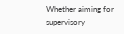Whether aiming for supervisory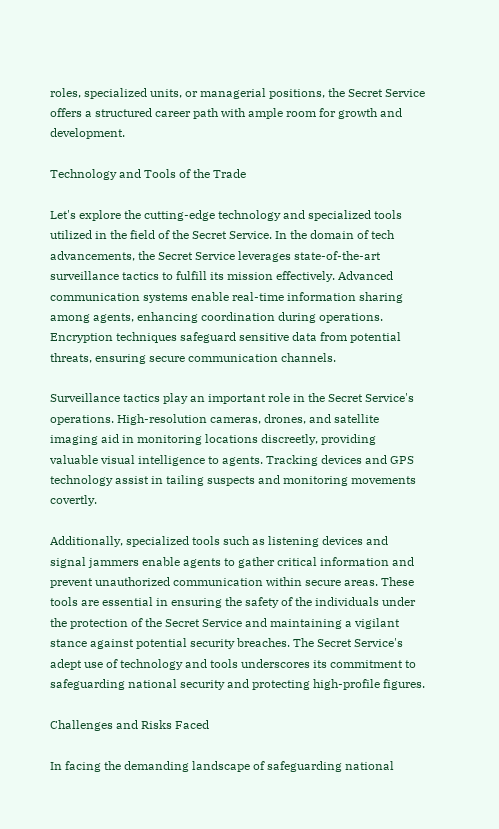roles, specialized units, or managerial positions, the Secret Service offers a structured career path with ample room for growth and development.

Technology and Tools of the Trade

Let's explore the cutting-edge technology and specialized tools utilized in the field of the Secret Service. In the domain of tech advancements, the Secret Service leverages state-of-the-art surveillance tactics to fulfill its mission effectively. Advanced communication systems enable real-time information sharing among agents, enhancing coordination during operations. Encryption techniques safeguard sensitive data from potential threats, ensuring secure communication channels.

Surveillance tactics play an important role in the Secret Service's operations. High-resolution cameras, drones, and satellite imaging aid in monitoring locations discreetly, providing valuable visual intelligence to agents. Tracking devices and GPS technology assist in tailing suspects and monitoring movements covertly.

Additionally, specialized tools such as listening devices and signal jammers enable agents to gather critical information and prevent unauthorized communication within secure areas. These tools are essential in ensuring the safety of the individuals under the protection of the Secret Service and maintaining a vigilant stance against potential security breaches. The Secret Service's adept use of technology and tools underscores its commitment to safeguarding national security and protecting high-profile figures.

Challenges and Risks Faced

In facing the demanding landscape of safeguarding national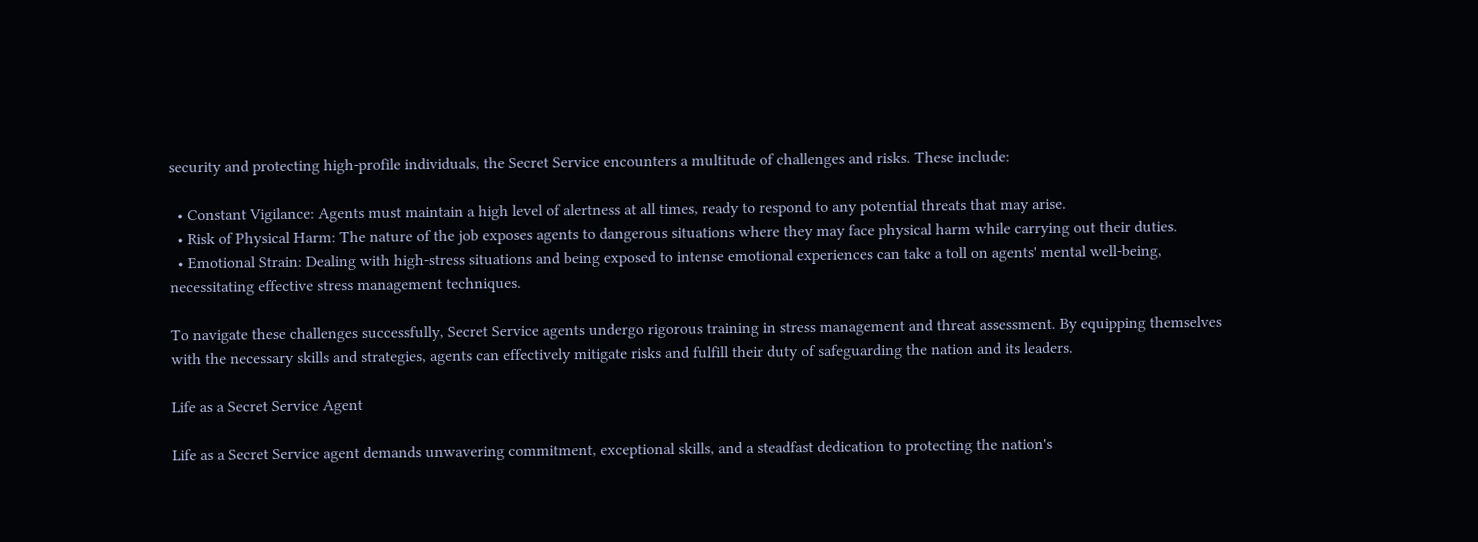security and protecting high-profile individuals, the Secret Service encounters a multitude of challenges and risks. These include:

  • Constant Vigilance: Agents must maintain a high level of alertness at all times, ready to respond to any potential threats that may arise.
  • Risk of Physical Harm: The nature of the job exposes agents to dangerous situations where they may face physical harm while carrying out their duties.
  • Emotional Strain: Dealing with high-stress situations and being exposed to intense emotional experiences can take a toll on agents' mental well-being, necessitating effective stress management techniques.

To navigate these challenges successfully, Secret Service agents undergo rigorous training in stress management and threat assessment. By equipping themselves with the necessary skills and strategies, agents can effectively mitigate risks and fulfill their duty of safeguarding the nation and its leaders.

Life as a Secret Service Agent

Life as a Secret Service agent demands unwavering commitment, exceptional skills, and a steadfast dedication to protecting the nation's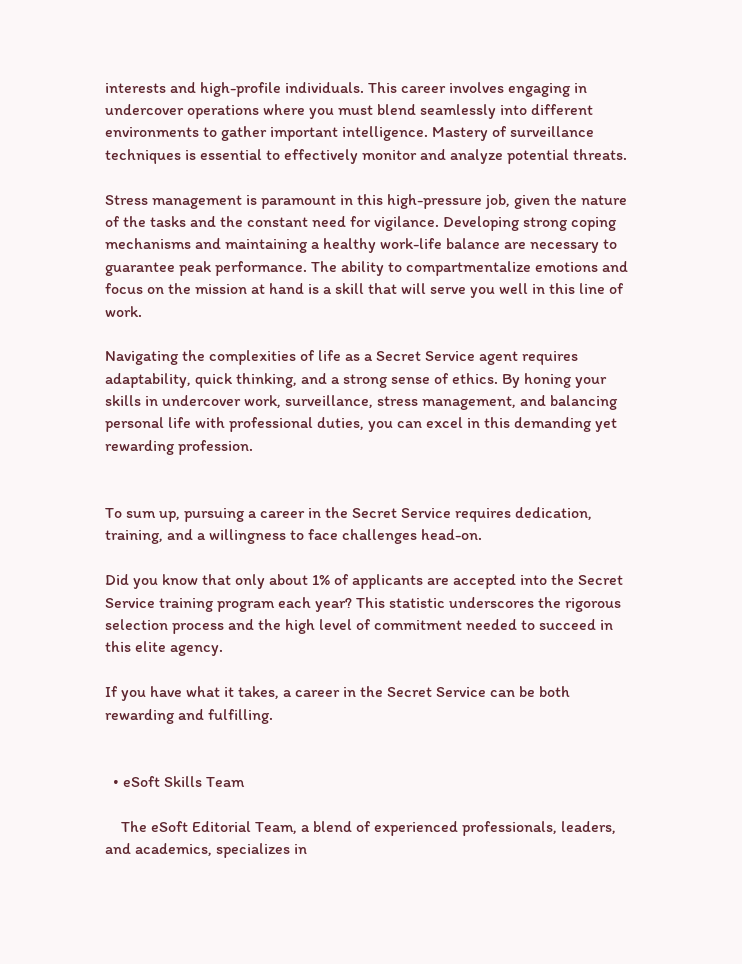interests and high-profile individuals. This career involves engaging in undercover operations where you must blend seamlessly into different environments to gather important intelligence. Mastery of surveillance techniques is essential to effectively monitor and analyze potential threats.

Stress management is paramount in this high-pressure job, given the nature of the tasks and the constant need for vigilance. Developing strong coping mechanisms and maintaining a healthy work-life balance are necessary to guarantee peak performance. The ability to compartmentalize emotions and focus on the mission at hand is a skill that will serve you well in this line of work.

Navigating the complexities of life as a Secret Service agent requires adaptability, quick thinking, and a strong sense of ethics. By honing your skills in undercover work, surveillance, stress management, and balancing personal life with professional duties, you can excel in this demanding yet rewarding profession.


To sum up, pursuing a career in the Secret Service requires dedication, training, and a willingness to face challenges head-on.

Did you know that only about 1% of applicants are accepted into the Secret Service training program each year? This statistic underscores the rigorous selection process and the high level of commitment needed to succeed in this elite agency.

If you have what it takes, a career in the Secret Service can be both rewarding and fulfilling.


  • eSoft Skills Team

    The eSoft Editorial Team, a blend of experienced professionals, leaders, and academics, specializes in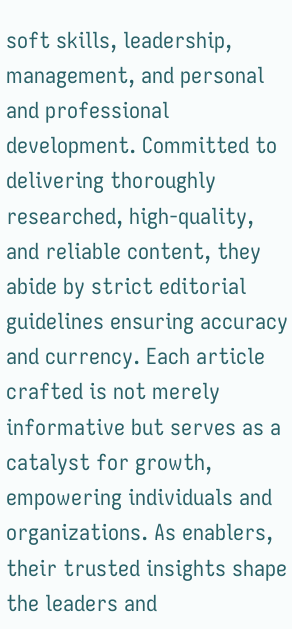soft skills, leadership, management, and personal and professional development. Committed to delivering thoroughly researched, high-quality, and reliable content, they abide by strict editorial guidelines ensuring accuracy and currency. Each article crafted is not merely informative but serves as a catalyst for growth, empowering individuals and organizations. As enablers, their trusted insights shape the leaders and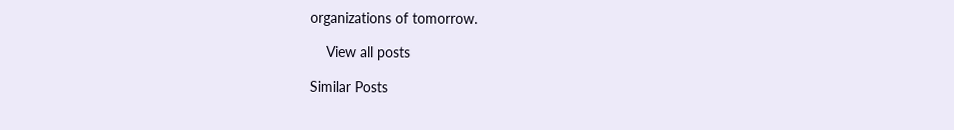organizations of tomorrow.

    View all posts

Similar Posts